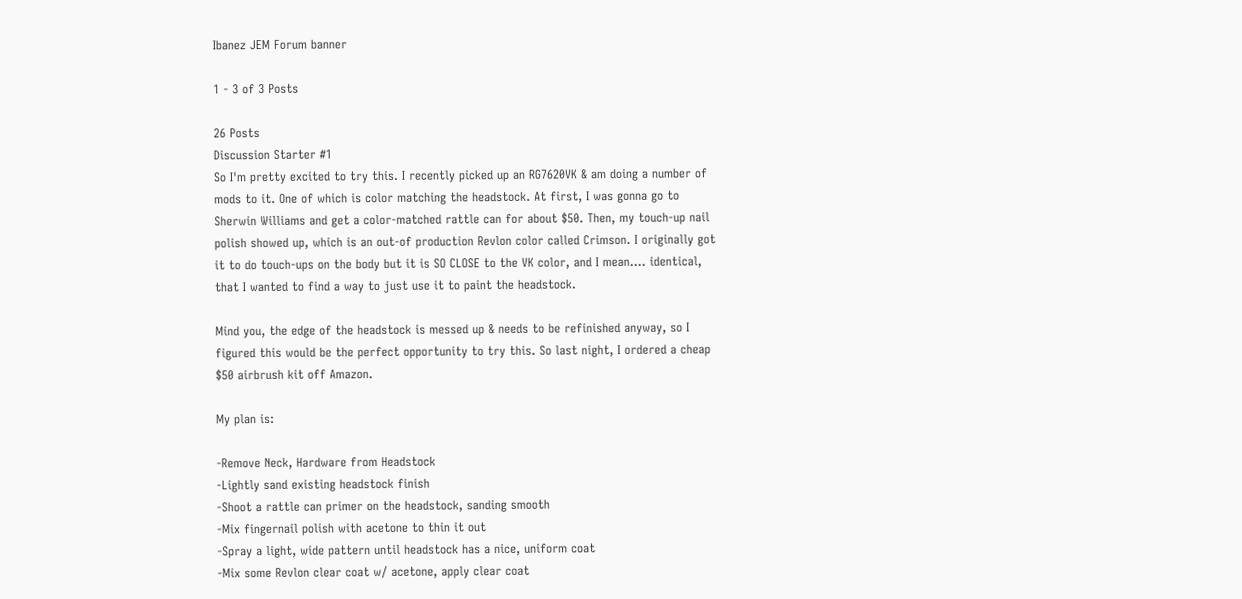Ibanez JEM Forum banner

1 - 3 of 3 Posts

26 Posts
Discussion Starter #1
So I'm pretty excited to try this. I recently picked up an RG7620VK & am doing a number of mods to it. One of which is color matching the headstock. At first, I was gonna go to Sherwin Williams and get a color-matched rattle can for about $50. Then, my touch-up nail polish showed up, which is an out-of production Revlon color called Crimson. I originally got it to do touch-ups on the body but it is SO CLOSE to the VK color, and I mean.... identical, that I wanted to find a way to just use it to paint the headstock.

Mind you, the edge of the headstock is messed up & needs to be refinished anyway, so I figured this would be the perfect opportunity to try this. So last night, I ordered a cheap $50 airbrush kit off Amazon.

My plan is:

-Remove Neck, Hardware from Headstock
-Lightly sand existing headstock finish
-Shoot a rattle can primer on the headstock, sanding smooth
-Mix fingernail polish with acetone to thin it out
-Spray a light, wide pattern until headstock has a nice, uniform coat
-Mix some Revlon clear coat w/ acetone, apply clear coat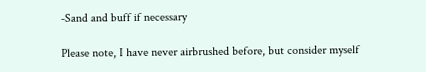-Sand and buff if necessary

Please note, I have never airbrushed before, but consider myself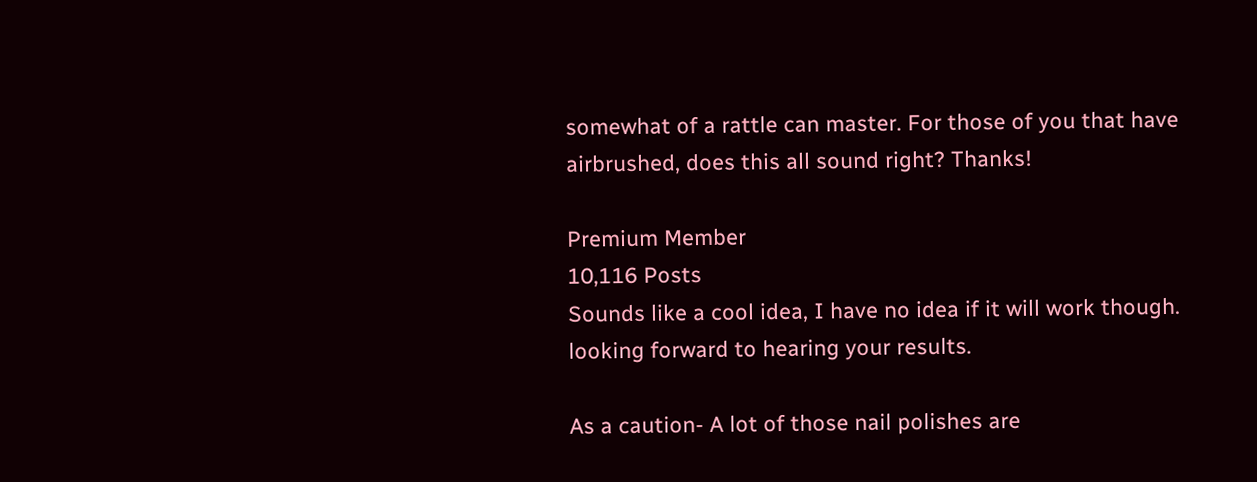somewhat of a rattle can master. For those of you that have airbrushed, does this all sound right? Thanks!

Premium Member
10,116 Posts
Sounds like a cool idea, I have no idea if it will work though. looking forward to hearing your results.

As a caution- A lot of those nail polishes are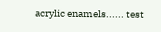acrylic enamels...... test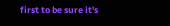first to be sure it's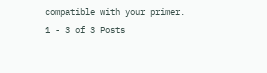compatible with your primer.
1 - 3 of 3 Posts